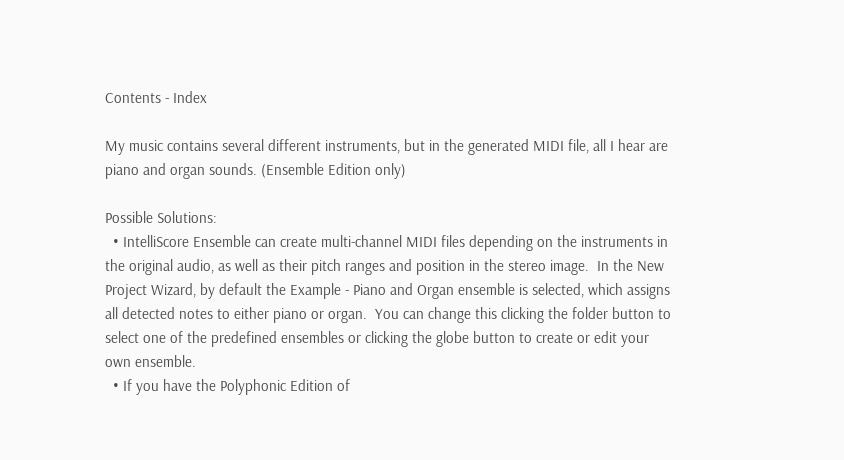Contents - Index

My music contains several different instruments, but in the generated MIDI file, all I hear are piano and organ sounds. (Ensemble Edition only)

Possible Solutions:
  • IntelliScore Ensemble can create multi-channel MIDI files depending on the instruments in the original audio, as well as their pitch ranges and position in the stereo image.  In the New Project Wizard, by default the Example - Piano and Organ ensemble is selected, which assigns all detected notes to either piano or organ.  You can change this clicking the folder button to select one of the predefined ensembles or clicking the globe button to create or edit your own ensemble.
  • If you have the Polyphonic Edition of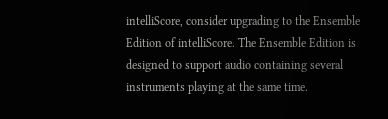intelliScore, consider upgrading to the Ensemble Edition of intelliScore. The Ensemble Edition is designed to support audio containing several instruments playing at the same time.